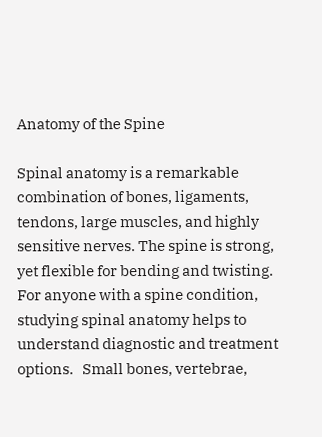Anatomy of the Spine

Spinal anatomy is a remarkable combination of bones, ligaments, tendons, large muscles, and highly sensitive nerves. The spine is strong, yet flexible for bending and twisting. For anyone with a spine condition, studying spinal anatomy helps to understand diagnostic and treatment options.   Small bones, vertebrae,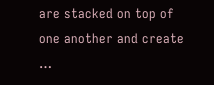are stacked on top of one another and create …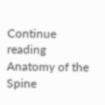Continue reading Anatomy of the Spine